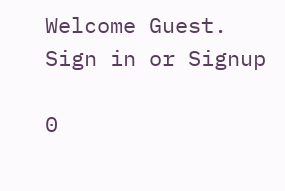Welcome Guest. Sign in or Signup

0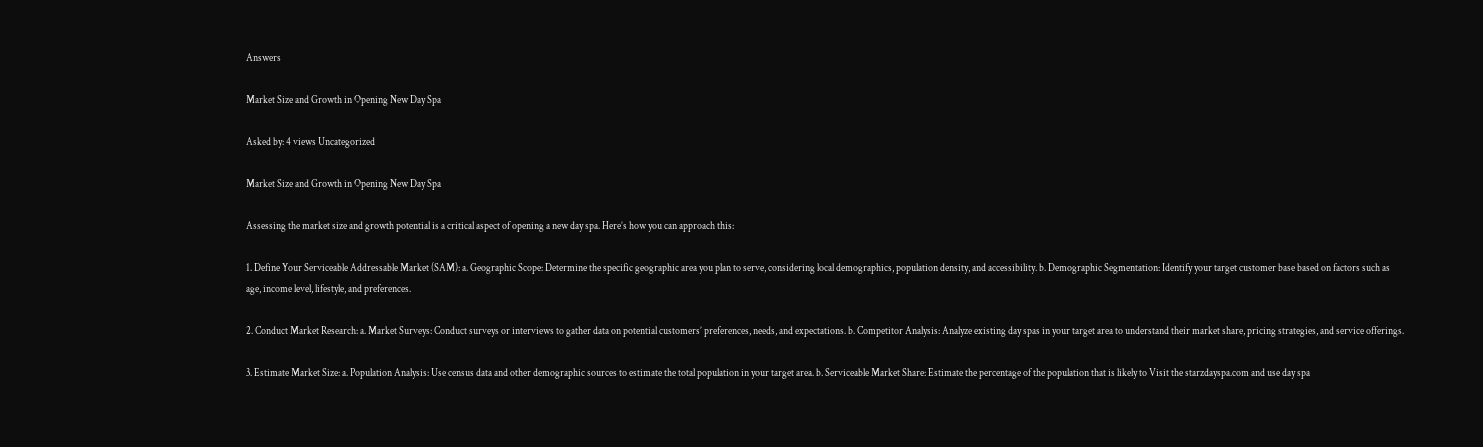Answers

Market Size and Growth in Opening New Day Spa

Asked by: 4 views Uncategorized

Market Size and Growth in Opening New Day Spa

Assessing the market size and growth potential is a critical aspect of opening a new day spa. Here’s how you can approach this:

1. Define Your Serviceable Addressable Market (SAM): a. Geographic Scope: Determine the specific geographic area you plan to serve, considering local demographics, population density, and accessibility. b. Demographic Segmentation: Identify your target customer base based on factors such as age, income level, lifestyle, and preferences.

2. Conduct Market Research: a. Market Surveys: Conduct surveys or interviews to gather data on potential customers’ preferences, needs, and expectations. b. Competitor Analysis: Analyze existing day spas in your target area to understand their market share, pricing strategies, and service offerings.

3. Estimate Market Size: a. Population Analysis: Use census data and other demographic sources to estimate the total population in your target area. b. Serviceable Market Share: Estimate the percentage of the population that is likely to Visit the starzdayspa.com and use day spa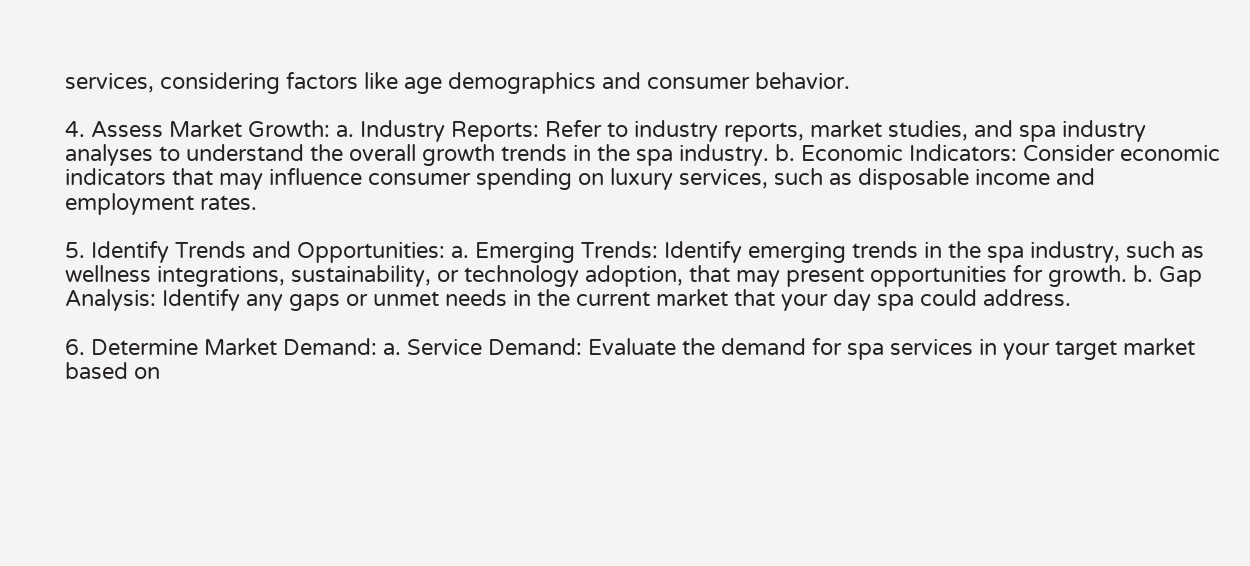services, considering factors like age demographics and consumer behavior.

4. Assess Market Growth: a. Industry Reports: Refer to industry reports, market studies, and spa industry analyses to understand the overall growth trends in the spa industry. b. Economic Indicators: Consider economic indicators that may influence consumer spending on luxury services, such as disposable income and employment rates.

5. Identify Trends and Opportunities: a. Emerging Trends: Identify emerging trends in the spa industry, such as wellness integrations, sustainability, or technology adoption, that may present opportunities for growth. b. Gap Analysis: Identify any gaps or unmet needs in the current market that your day spa could address.

6. Determine Market Demand: a. Service Demand: Evaluate the demand for spa services in your target market based on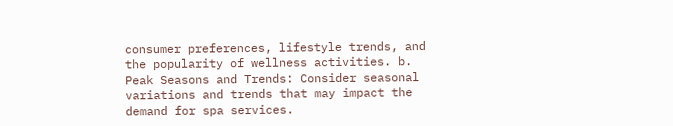consumer preferences, lifestyle trends, and the popularity of wellness activities. b. Peak Seasons and Trends: Consider seasonal variations and trends that may impact the demand for spa services.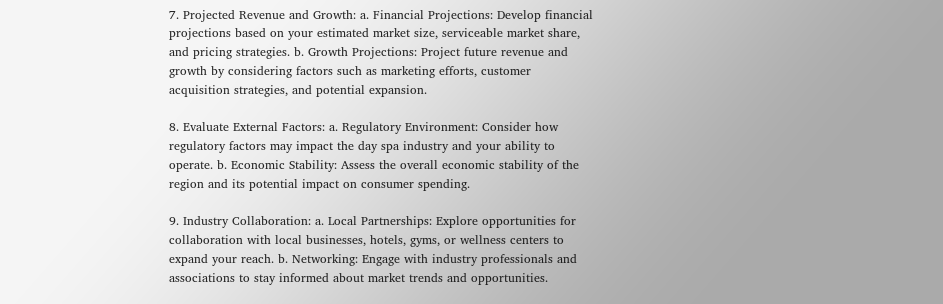7. Projected Revenue and Growth: a. Financial Projections: Develop financial projections based on your estimated market size, serviceable market share, and pricing strategies. b. Growth Projections: Project future revenue and growth by considering factors such as marketing efforts, customer acquisition strategies, and potential expansion.

8. Evaluate External Factors: a. Regulatory Environment: Consider how regulatory factors may impact the day spa industry and your ability to operate. b. Economic Stability: Assess the overall economic stability of the region and its potential impact on consumer spending.

9. Industry Collaboration: a. Local Partnerships: Explore opportunities for collaboration with local businesses, hotels, gyms, or wellness centers to expand your reach. b. Networking: Engage with industry professionals and associations to stay informed about market trends and opportunities.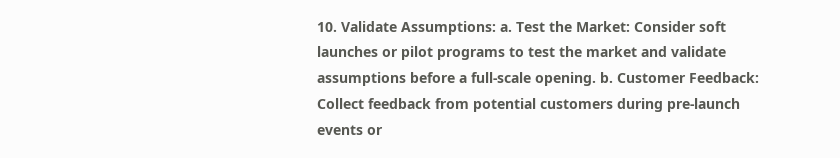10. Validate Assumptions: a. Test the Market: Consider soft launches or pilot programs to test the market and validate assumptions before a full-scale opening. b. Customer Feedback: Collect feedback from potential customers during pre-launch events or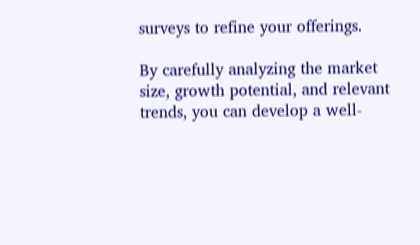surveys to refine your offerings.

By carefully analyzing the market size, growth potential, and relevant trends, you can develop a well-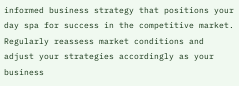informed business strategy that positions your day spa for success in the competitive market. Regularly reassess market conditions and adjust your strategies accordingly as your business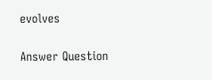evolves

Answer Question